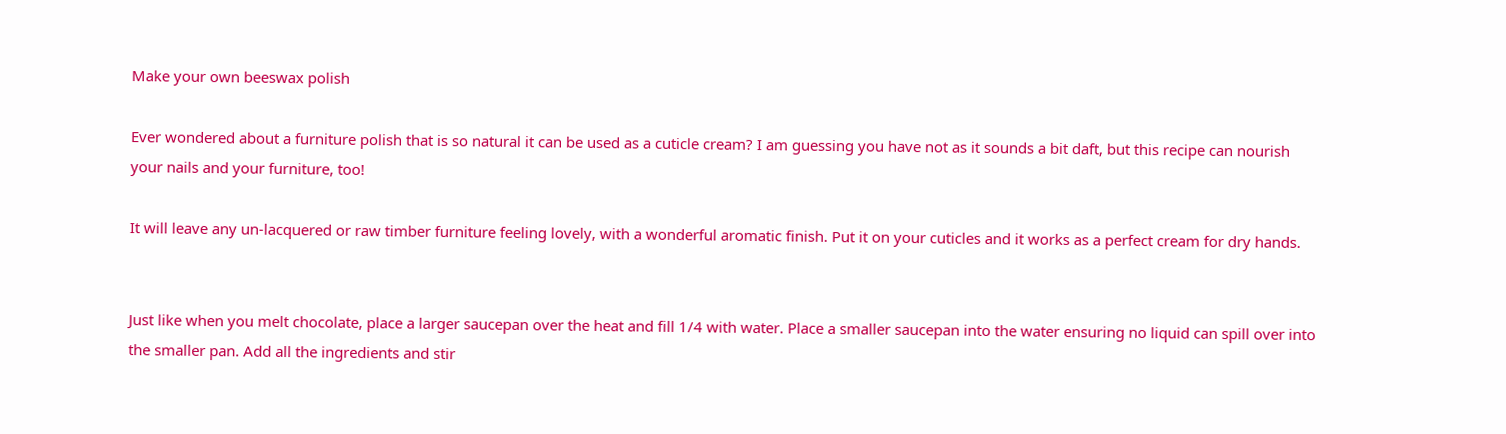Make your own beeswax polish

Ever wondered about a furniture polish that is so natural it can be used as a cuticle cream? I am guessing you have not as it sounds a bit daft, but this recipe can nourish your nails and your furniture, too!

It will leave any un-lacquered or raw timber furniture feeling lovely, with a wonderful aromatic finish. Put it on your cuticles and it works as a perfect cream for dry hands.


Just like when you melt chocolate, place a larger saucepan over the heat and fill 1/4 with water. Place a smaller saucepan into the water ensuring no liquid can spill over into the smaller pan. Add all the ingredients and stir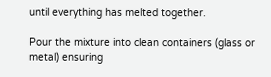until everything has melted together.

Pour the mixture into clean containers (glass or metal) ensuring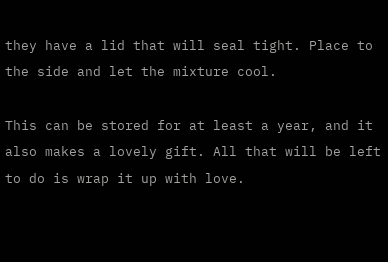they have a lid that will seal tight. Place to the side and let the mixture cool.

This can be stored for at least a year, and it also makes a lovely gift. All that will be left to do is wrap it up with love.